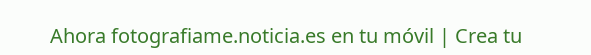Ahora fotografiame.noticia.es en tu móvil | Crea tu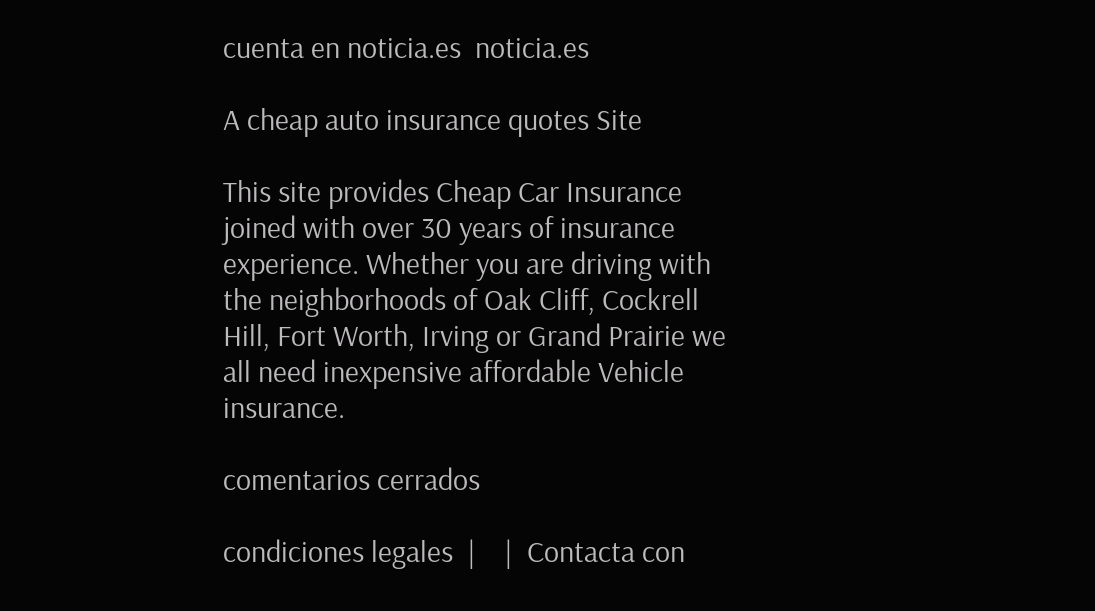cuenta en noticia.es  noticia.es

A cheap auto insurance quotes Site

This site provides Cheap Car Insurance joined with over 30 years of insurance experience. Whether you are driving with the neighborhoods of Oak Cliff, Cockrell Hill, Fort Worth, Irving or Grand Prairie we all need inexpensive affordable Vehicle insurance.

comentarios cerrados

condiciones legales  |    |  Contacta con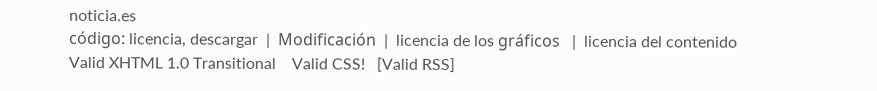noticia.es
código: licencia, descargar  |  Modificación  |  licencia de los gráficos   |  licencia del contenido
Valid XHTML 1.0 Transitional    Valid CSS!   [Valid RSS]